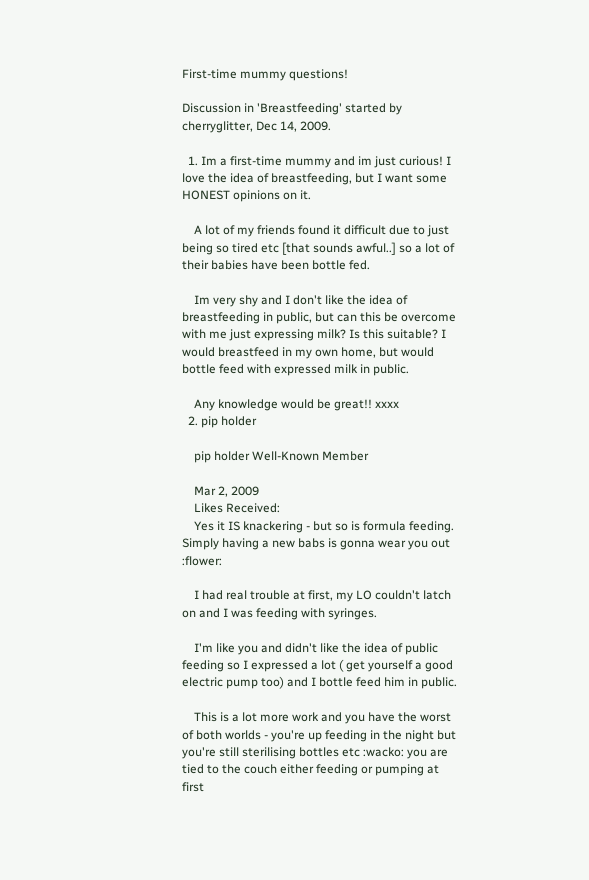First-time mummy questions!

Discussion in 'Breastfeeding' started by cherryglitter, Dec 14, 2009.

  1. Im a first-time mummy and im just curious! I love the idea of breastfeeding, but I want some HONEST opinions on it.

    A lot of my friends found it difficult due to just being so tired etc [that sounds awful..] so a lot of their babies have been bottle fed.

    Im very shy and I don't like the idea of breastfeeding in public, but can this be overcome with me just expressing milk? Is this suitable? I would breastfeed in my own home, but would bottle feed with expressed milk in public.

    Any knowledge would be great!! xxxx
  2. pip holder

    pip holder Well-Known Member

    Mar 2, 2009
    Likes Received:
    Yes it IS knackering - but so is formula feeding. Simply having a new babs is gonna wear you out :flower:

    I had real trouble at first, my LO couldn't latch on and I was feeding with syringes.

    I'm like you and didn't like the idea of public feeding so I expressed a lot ( get yourself a good electric pump too) and I bottle feed him in public.

    This is a lot more work and you have the worst of both worlds - you're up feeding in the night but you're still sterilising bottles etc :wacko: you are tied to the couch either feeding or pumping at first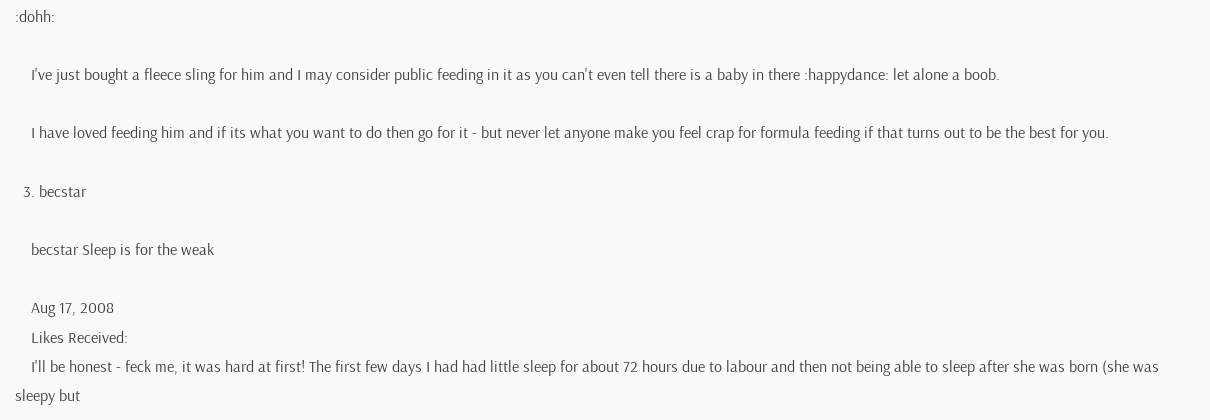:dohh:

    I've just bought a fleece sling for him and I may consider public feeding in it as you can't even tell there is a baby in there :happydance: let alone a boob.

    I have loved feeding him and if its what you want to do then go for it - but never let anyone make you feel crap for formula feeding if that turns out to be the best for you.

  3. becstar

    becstar Sleep is for the weak

    Aug 17, 2008
    Likes Received:
    I'll be honest - feck me, it was hard at first! The first few days I had had little sleep for about 72 hours due to labour and then not being able to sleep after she was born (she was sleepy but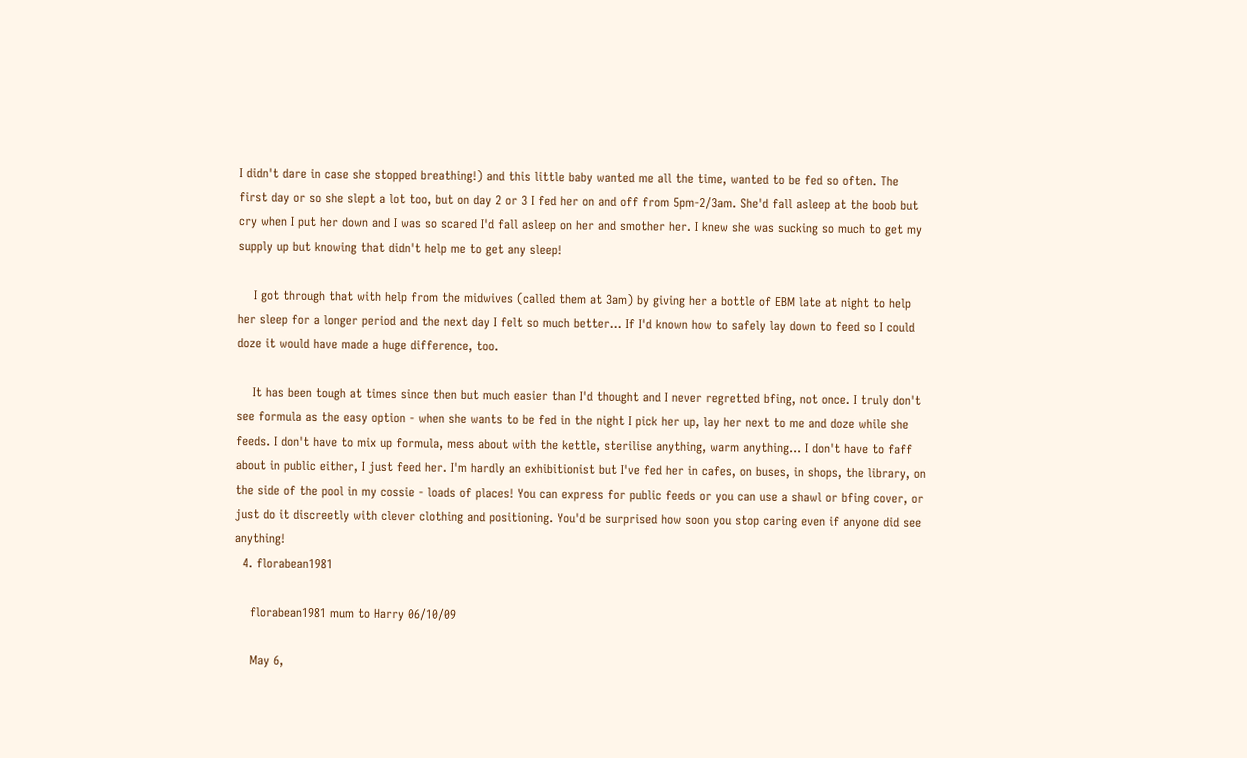I didn't dare in case she stopped breathing!) and this little baby wanted me all the time, wanted to be fed so often. The first day or so she slept a lot too, but on day 2 or 3 I fed her on and off from 5pm-2/3am. She'd fall asleep at the boob but cry when I put her down and I was so scared I'd fall asleep on her and smother her. I knew she was sucking so much to get my supply up but knowing that didn't help me to get any sleep!

    I got through that with help from the midwives (called them at 3am) by giving her a bottle of EBM late at night to help her sleep for a longer period and the next day I felt so much better... If I'd known how to safely lay down to feed so I could doze it would have made a huge difference, too.

    It has been tough at times since then but much easier than I'd thought and I never regretted bfing, not once. I truly don't see formula as the easy option - when she wants to be fed in the night I pick her up, lay her next to me and doze while she feeds. I don't have to mix up formula, mess about with the kettle, sterilise anything, warm anything... I don't have to faff about in public either, I just feed her. I'm hardly an exhibitionist but I've fed her in cafes, on buses, in shops, the library, on the side of the pool in my cossie - loads of places! You can express for public feeds or you can use a shawl or bfing cover, or just do it discreetly with clever clothing and positioning. You'd be surprised how soon you stop caring even if anyone did see anything!
  4. florabean1981

    florabean1981 mum to Harry 06/10/09

    May 6,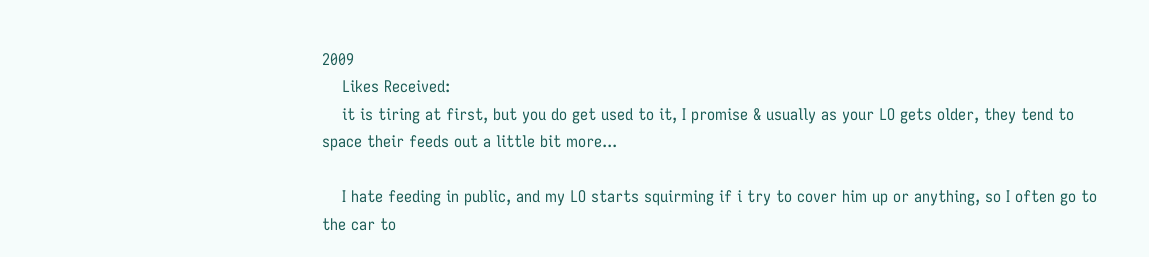2009
    Likes Received:
    it is tiring at first, but you do get used to it, I promise & usually as your LO gets older, they tend to space their feeds out a little bit more...

    I hate feeding in public, and my LO starts squirming if i try to cover him up or anything, so I often go to the car to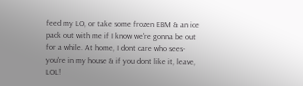feed my LO, or take some frozen EBM & an ice pack out with me if I know we're gonna be out for a while. At home, I dont care who sees- you're in my house & if you dont like it, leave, LOL!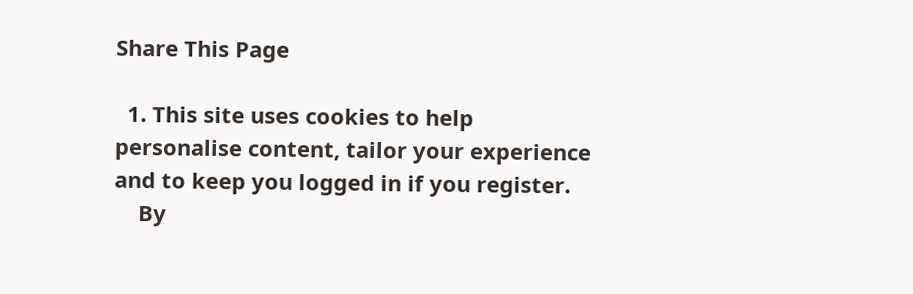Share This Page

  1. This site uses cookies to help personalise content, tailor your experience and to keep you logged in if you register.
    By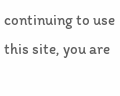continuing to use this site, you are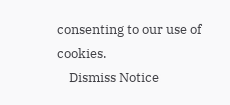consenting to our use of cookies.
    Dismiss Notice